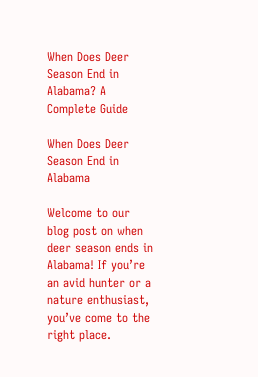When Does Deer Season End in Alabama? A Complete Guide

When Does Deer Season End in Alabama

Welcome to our blog post on when deer season ends in Alabama! If you’re an avid hunter or a nature enthusiast, you’ve come to the right place.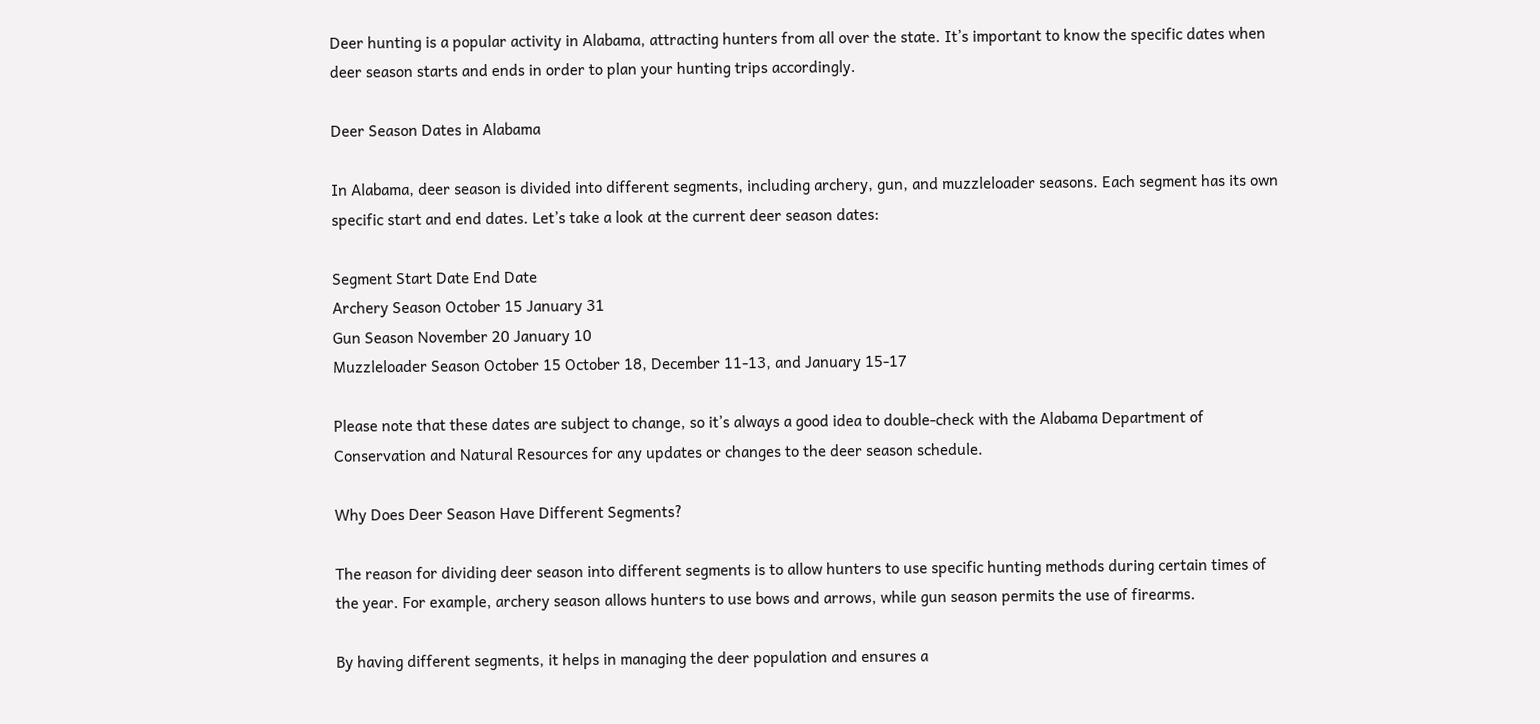Deer hunting is a popular activity in Alabama, attracting hunters from all over the state. It’s important to know the specific dates when deer season starts and ends in order to plan your hunting trips accordingly.

Deer Season Dates in Alabama

In Alabama, deer season is divided into different segments, including archery, gun, and muzzleloader seasons. Each segment has its own specific start and end dates. Let’s take a look at the current deer season dates:

Segment Start Date End Date
Archery Season October 15 January 31
Gun Season November 20 January 10
Muzzleloader Season October 15 October 18, December 11-13, and January 15-17

Please note that these dates are subject to change, so it’s always a good idea to double-check with the Alabama Department of Conservation and Natural Resources for any updates or changes to the deer season schedule.

Why Does Deer Season Have Different Segments?

The reason for dividing deer season into different segments is to allow hunters to use specific hunting methods during certain times of the year. For example, archery season allows hunters to use bows and arrows, while gun season permits the use of firearms.

By having different segments, it helps in managing the deer population and ensures a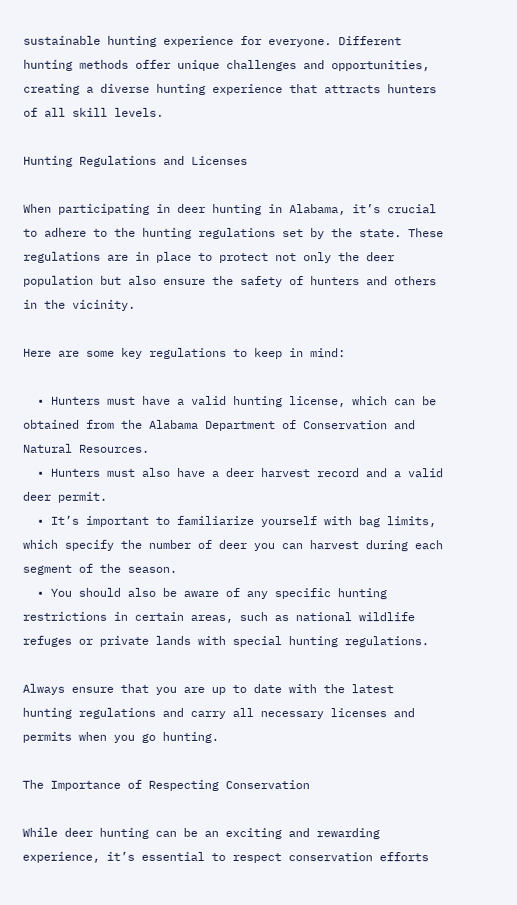sustainable hunting experience for everyone. Different hunting methods offer unique challenges and opportunities, creating a diverse hunting experience that attracts hunters of all skill levels.

Hunting Regulations and Licenses

When participating in deer hunting in Alabama, it’s crucial to adhere to the hunting regulations set by the state. These regulations are in place to protect not only the deer population but also ensure the safety of hunters and others in the vicinity.

Here are some key regulations to keep in mind:

  • Hunters must have a valid hunting license, which can be obtained from the Alabama Department of Conservation and Natural Resources.
  • Hunters must also have a deer harvest record and a valid deer permit.
  • It’s important to familiarize yourself with bag limits, which specify the number of deer you can harvest during each segment of the season.
  • You should also be aware of any specific hunting restrictions in certain areas, such as national wildlife refuges or private lands with special hunting regulations.

Always ensure that you are up to date with the latest hunting regulations and carry all necessary licenses and permits when you go hunting.

The Importance of Respecting Conservation

While deer hunting can be an exciting and rewarding experience, it’s essential to respect conservation efforts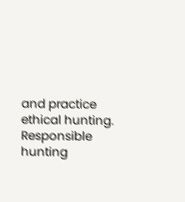and practice ethical hunting. Responsible hunting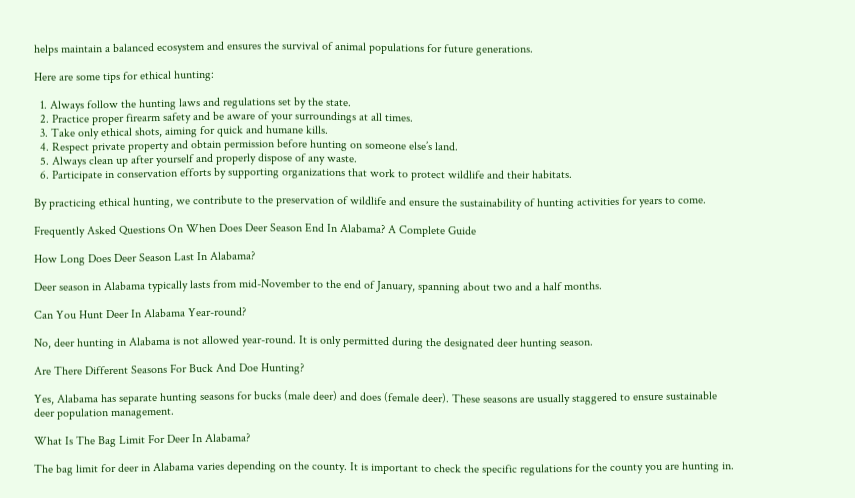helps maintain a balanced ecosystem and ensures the survival of animal populations for future generations.

Here are some tips for ethical hunting:

  1. Always follow the hunting laws and regulations set by the state.
  2. Practice proper firearm safety and be aware of your surroundings at all times.
  3. Take only ethical shots, aiming for quick and humane kills.
  4. Respect private property and obtain permission before hunting on someone else’s land.
  5. Always clean up after yourself and properly dispose of any waste.
  6. Participate in conservation efforts by supporting organizations that work to protect wildlife and their habitats.

By practicing ethical hunting, we contribute to the preservation of wildlife and ensure the sustainability of hunting activities for years to come.

Frequently Asked Questions On When Does Deer Season End In Alabama? A Complete Guide

How Long Does Deer Season Last In Alabama?

Deer season in Alabama typically lasts from mid-November to the end of January, spanning about two and a half months.

Can You Hunt Deer In Alabama Year-round?

No, deer hunting in Alabama is not allowed year-round. It is only permitted during the designated deer hunting season.

Are There Different Seasons For Buck And Doe Hunting?

Yes, Alabama has separate hunting seasons for bucks (male deer) and does (female deer). These seasons are usually staggered to ensure sustainable deer population management.

What Is The Bag Limit For Deer In Alabama?

The bag limit for deer in Alabama varies depending on the county. It is important to check the specific regulations for the county you are hunting in.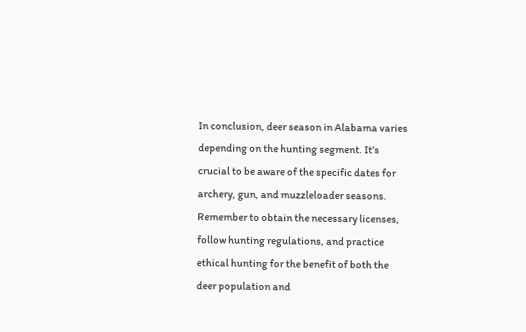In conclusion, deer season in Alabama varies depending on the hunting segment. It’s crucial to be aware of the specific dates for archery, gun, and muzzleloader seasons. Remember to obtain the necessary licenses, follow hunting regulations, and practice ethical hunting for the benefit of both the deer population and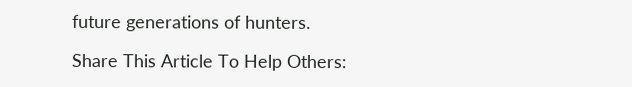future generations of hunters.

Share This Article To Help Others: